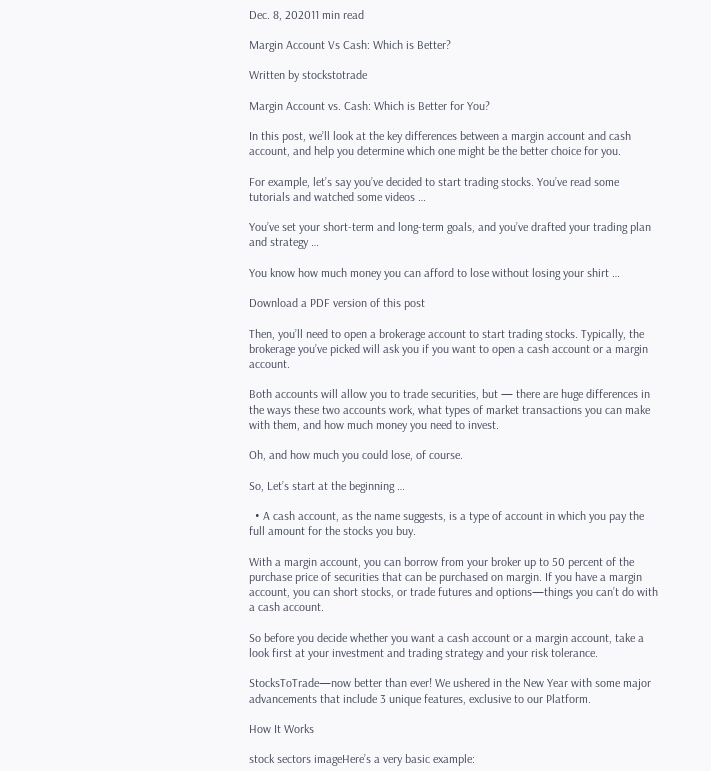Dec. 8, 202011 min read

Margin Account Vs Cash: Which is Better?

Written by stockstotrade

Margin Account vs. Cash: Which is Better for You?

In this post, we’ll look at the key differences between a margin account and cash account, and help you determine which one might be the better choice for you.

For example, let’s say you’ve decided to start trading stocks. You’ve read some tutorials and watched some videos …

You’ve set your short-term and long-term goals, and you’ve drafted your trading plan and strategy …

You know how much money you can afford to lose without losing your shirt …

Download a PDF version of this post

Then, you’ll need to open a brokerage account to start trading stocks. Typically, the brokerage you’ve picked will ask you if you want to open a cash account or a margin account.

Both accounts will allow you to trade securities, but — there are huge differences in the ways these two accounts work, what types of market transactions you can make with them, and how much money you need to invest.

Oh, and how much you could lose, of course.

So, Let’s start at the beginning …

  • A cash account, as the name suggests, is a type of account in which you pay the full amount for the stocks you buy.

With a margin account, you can borrow from your broker up to 50 percent of the purchase price of securities that can be purchased on margin. If you have a margin account, you can short stocks, or trade futures and options—things you can’t do with a cash account.

So before you decide whether you want a cash account or a margin account, take a look first at your investment and trading strategy and your risk tolerance.

StocksToTrade—now better than ever! We ushered in the New Year with some major advancements that include 3 unique features, exclusive to our Platform.

How It Works

stock sectors imageHere’s a very basic example: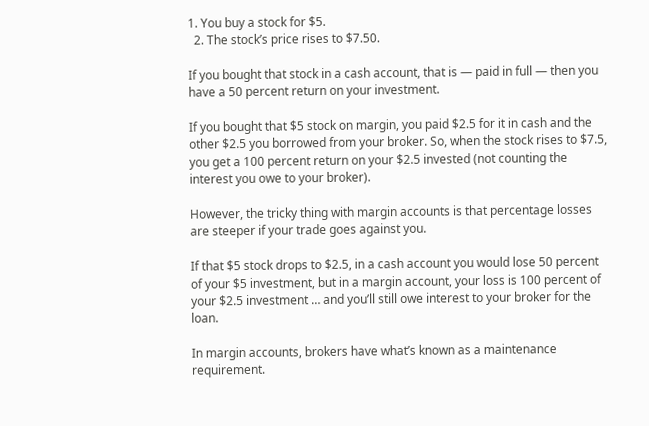1. You buy a stock for $5.
  2. The stock’s price rises to $7.50.

If you bought that stock in a cash account, that is — paid in full — then you have a 50 percent return on your investment.

If you bought that $5 stock on margin, you paid $2.5 for it in cash and the other $2.5 you borrowed from your broker. So, when the stock rises to $7.5, you get a 100 percent return on your $2.5 invested (not counting the interest you owe to your broker).

However, the tricky thing with margin accounts is that percentage losses are steeper if your trade goes against you.

If that $5 stock drops to $2.5, in a cash account you would lose 50 percent of your $5 investment, but in a margin account, your loss is 100 percent of your $2.5 investment … and you’ll still owe interest to your broker for the loan.

In margin accounts, brokers have what’s known as a maintenance requirement.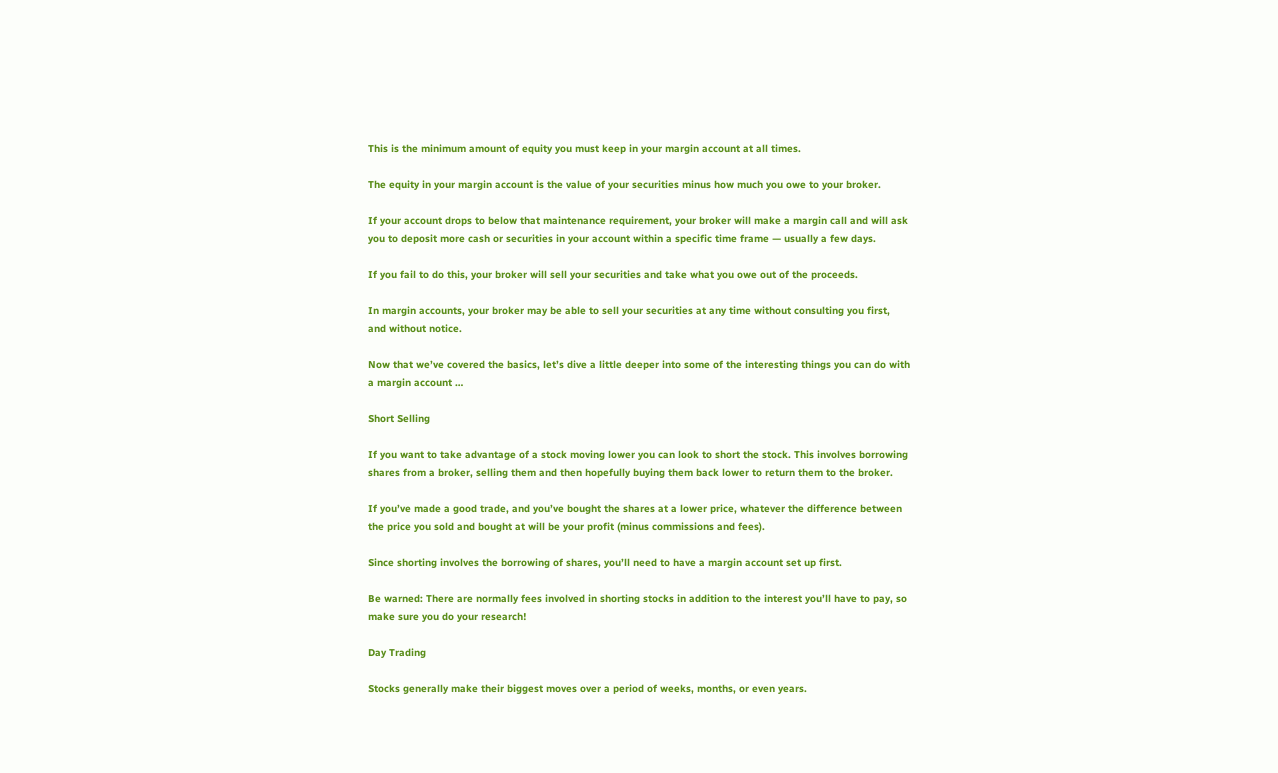This is the minimum amount of equity you must keep in your margin account at all times.

The equity in your margin account is the value of your securities minus how much you owe to your broker.

If your account drops to below that maintenance requirement, your broker will make a margin call and will ask you to deposit more cash or securities in your account within a specific time frame — usually a few days.

If you fail to do this, your broker will sell your securities and take what you owe out of the proceeds.

In margin accounts, your broker may be able to sell your securities at any time without consulting you first, and without notice.

Now that we’ve covered the basics, let’s dive a little deeper into some of the interesting things you can do with a margin account …

Short Selling

If you want to take advantage of a stock moving lower you can look to short the stock. This involves borrowing shares from a broker, selling them and then hopefully buying them back lower to return them to the broker.

If you’ve made a good trade, and you’ve bought the shares at a lower price, whatever the difference between the price you sold and bought at will be your profit (minus commissions and fees).

Since shorting involves the borrowing of shares, you’ll need to have a margin account set up first.

Be warned: There are normally fees involved in shorting stocks in addition to the interest you’ll have to pay, so make sure you do your research!

Day Trading

Stocks generally make their biggest moves over a period of weeks, months, or even years.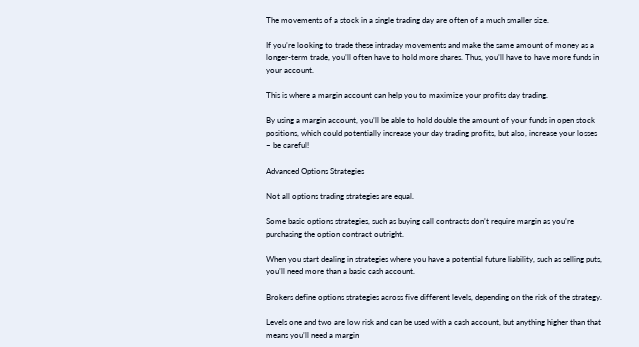The movements of a stock in a single trading day are often of a much smaller size.

If you’re looking to trade these intraday movements and make the same amount of money as a longer-term trade, you’ll often have to hold more shares. Thus, you’ll have to have more funds in your account.

This is where a margin account can help you to maximize your profits day trading.

By using a margin account, you’ll be able to hold double the amount of your funds in open stock positions, which could potentially increase your day trading profits, but also, increase your losses – be careful!

Advanced Options Strategies

Not all options trading strategies are equal.

Some basic options strategies, such as buying call contracts don’t require margin as you’re purchasing the option contract outright.

When you start dealing in strategies where you have a potential future liability, such as selling puts, you’ll need more than a basic cash account.

Brokers define options strategies across five different levels, depending on the risk of the strategy.

Levels one and two are low risk and can be used with a cash account, but anything higher than that means you’ll need a margin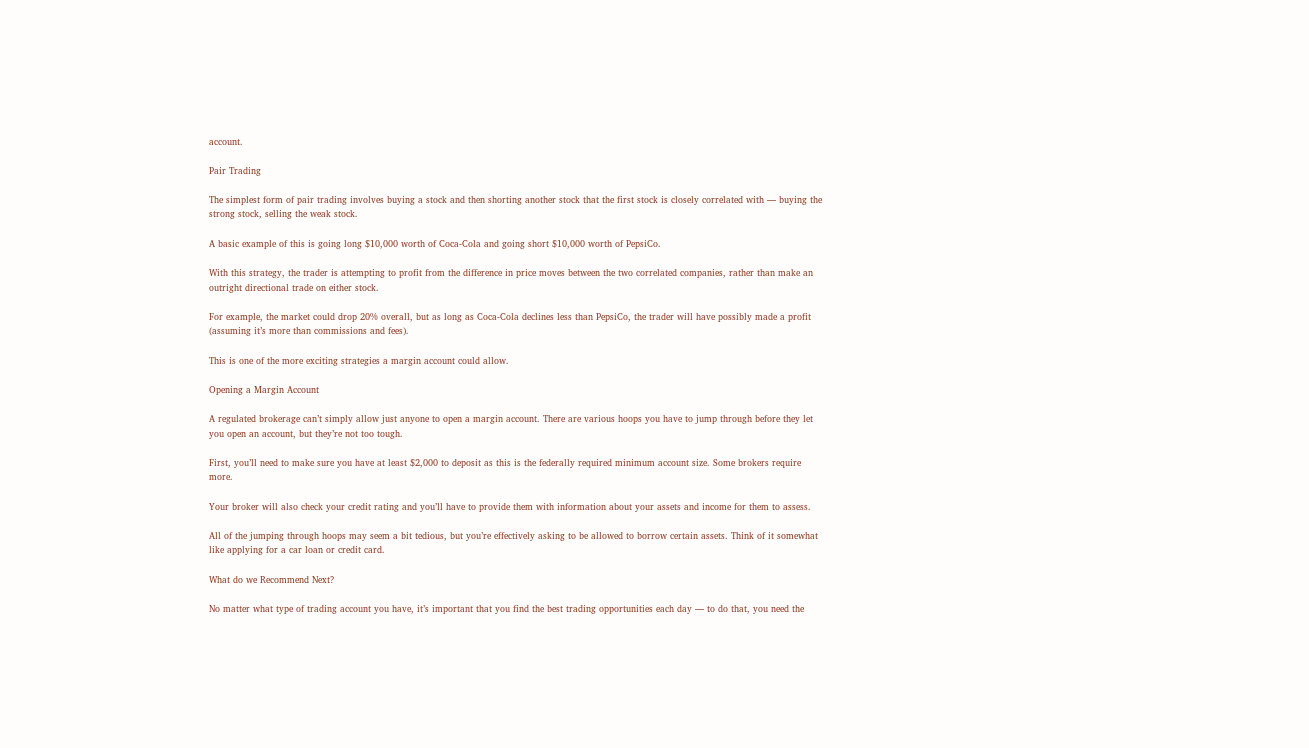account.

Pair Trading

The simplest form of pair trading involves buying a stock and then shorting another stock that the first stock is closely correlated with — buying the strong stock, selling the weak stock.

A basic example of this is going long $10,000 worth of Coca-Cola and going short $10,000 worth of PepsiCo.

With this strategy, the trader is attempting to profit from the difference in price moves between the two correlated companies, rather than make an outright directional trade on either stock.

For example, the market could drop 20% overall, but as long as Coca-Cola declines less than PepsiCo, the trader will have possibly made a profit (assuming it’s more than commissions and fees).

This is one of the more exciting strategies a margin account could allow.

Opening a Margin Account

A regulated brokerage can’t simply allow just anyone to open a margin account. There are various hoops you have to jump through before they let you open an account, but they’re not too tough.

First, you’ll need to make sure you have at least $2,000 to deposit as this is the federally required minimum account size. Some brokers require more.

Your broker will also check your credit rating and you’ll have to provide them with information about your assets and income for them to assess.

All of the jumping through hoops may seem a bit tedious, but you’re effectively asking to be allowed to borrow certain assets. Think of it somewhat like applying for a car loan or credit card.

What do we Recommend Next?

No matter what type of trading account you have, it’s important that you find the best trading opportunities each day — to do that, you need the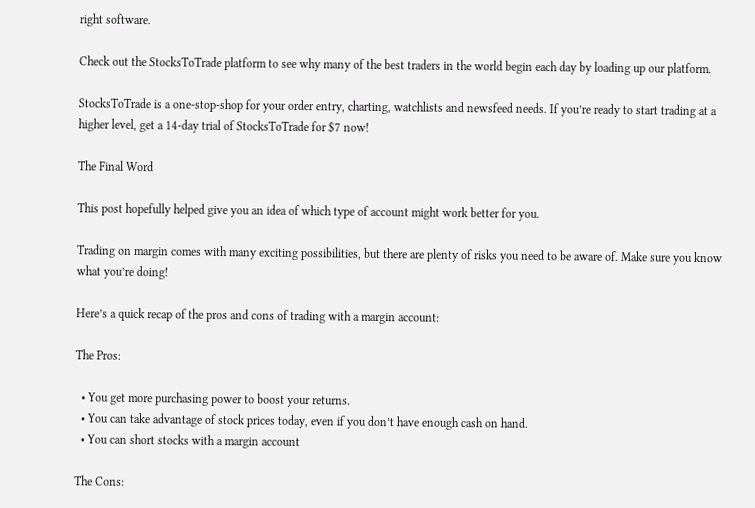right software.

Check out the StocksToTrade platform to see why many of the best traders in the world begin each day by loading up our platform.

StocksToTrade is a one-stop-shop for your order entry, charting, watchlists and newsfeed needs. If you’re ready to start trading at a higher level, get a 14-day trial of StocksToTrade for $7 now!

The Final Word

This post hopefully helped give you an idea of which type of account might work better for you.

Trading on margin comes with many exciting possibilities, but there are plenty of risks you need to be aware of. Make sure you know what you’re doing!

Here’s a quick recap of the pros and cons of trading with a margin account:

The Pros:

  • You get more purchasing power to boost your returns.
  • You can take advantage of stock prices today, even if you don’t have enough cash on hand.
  • You can short stocks with a margin account

The Cons: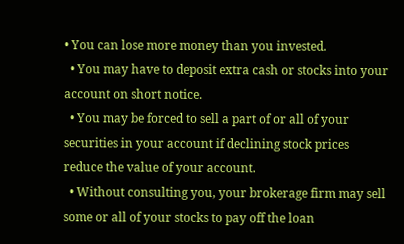• You can lose more money than you invested.
  • You may have to deposit extra cash or stocks into your account on short notice.
  • You may be forced to sell a part of or all of your securities in your account if declining stock prices reduce the value of your account.
  • Without consulting you, your brokerage firm may sell some or all of your stocks to pay off the loan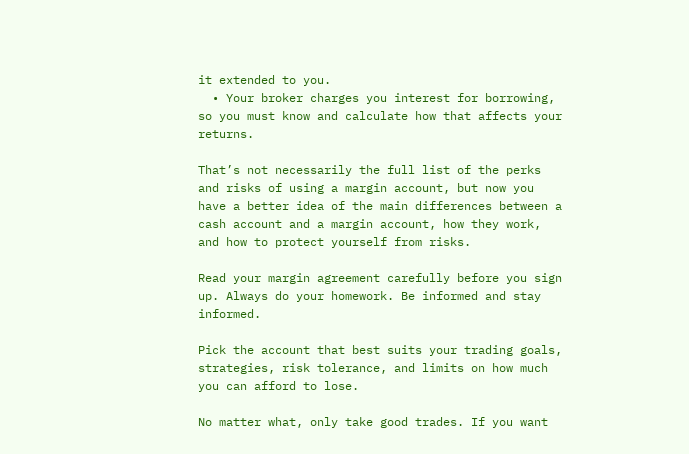it extended to you.
  • Your broker charges you interest for borrowing, so you must know and calculate how that affects your returns.

That’s not necessarily the full list of the perks and risks of using a margin account, but now you have a better idea of the main differences between a cash account and a margin account, how they work, and how to protect yourself from risks.

Read your margin agreement carefully before you sign up. Always do your homework. Be informed and stay informed.

Pick the account that best suits your trading goals, strategies, risk tolerance, and limits on how much you can afford to lose.

No matter what, only take good trades. If you want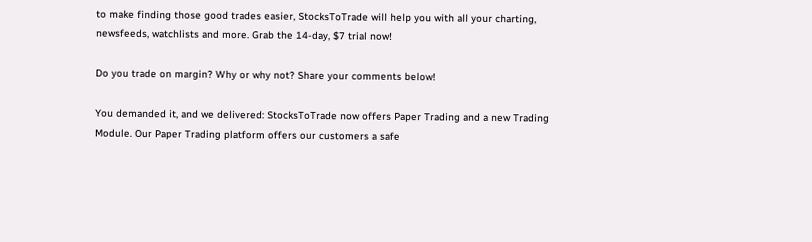to make finding those good trades easier, StocksToTrade will help you with all your charting, newsfeeds, watchlists and more. Grab the 14-day, $7 trial now!

Do you trade on margin? Why or why not? Share your comments below!

You demanded it, and we delivered: StocksToTrade now offers Paper Trading and a new Trading Module. Our Paper Trading platform offers our customers a safe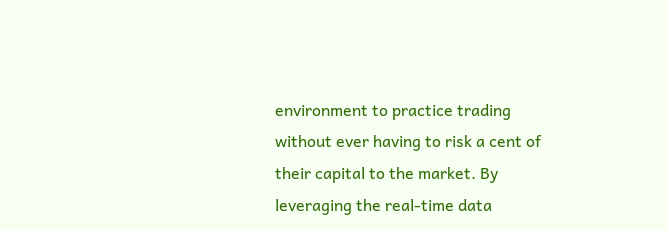environment to practice trading without ever having to risk a cent of their capital to the market. By leveraging the real-time data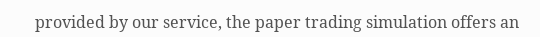provided by our service, the paper trading simulation offers an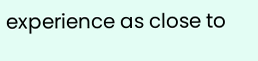experience as close to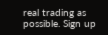real trading as possible. Sign up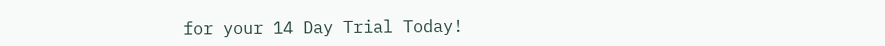for your 14 Day Trial Today!